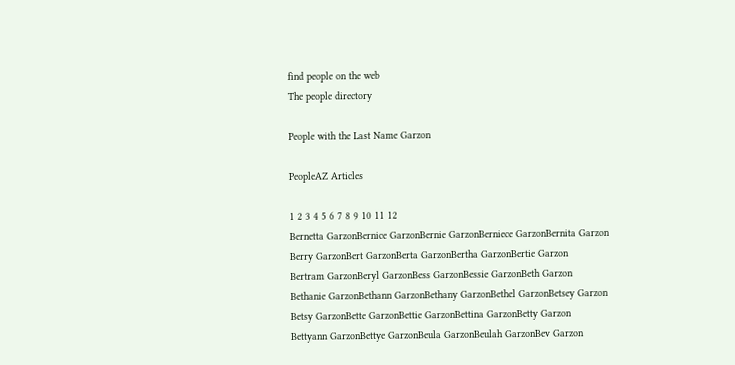find people on the web
The people directory

People with the Last Name Garzon

PeopleAZ Articles

1 2 3 4 5 6 7 8 9 10 11 12
Bernetta GarzonBernice GarzonBernie GarzonBerniece GarzonBernita Garzon
Berry GarzonBert GarzonBerta GarzonBertha GarzonBertie Garzon
Bertram GarzonBeryl GarzonBess GarzonBessie GarzonBeth Garzon
Bethanie GarzonBethann GarzonBethany GarzonBethel GarzonBetsey Garzon
Betsy GarzonBette GarzonBettie GarzonBettina GarzonBetty Garzon
Bettyann GarzonBettye GarzonBeula GarzonBeulah GarzonBev Garzon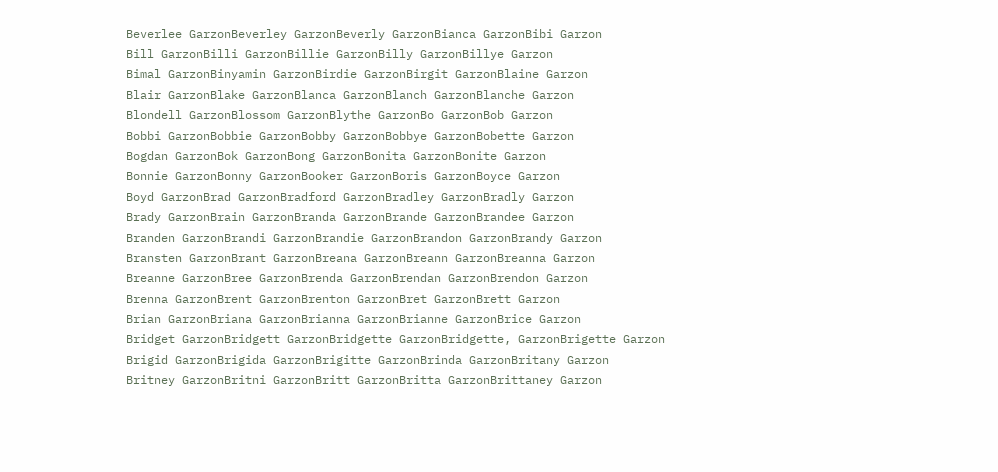Beverlee GarzonBeverley GarzonBeverly GarzonBianca GarzonBibi Garzon
Bill GarzonBilli GarzonBillie GarzonBilly GarzonBillye Garzon
Bimal GarzonBinyamin GarzonBirdie GarzonBirgit GarzonBlaine Garzon
Blair GarzonBlake GarzonBlanca GarzonBlanch GarzonBlanche Garzon
Blondell GarzonBlossom GarzonBlythe GarzonBo GarzonBob Garzon
Bobbi GarzonBobbie GarzonBobby GarzonBobbye GarzonBobette Garzon
Bogdan GarzonBok GarzonBong GarzonBonita GarzonBonite Garzon
Bonnie GarzonBonny GarzonBooker GarzonBoris GarzonBoyce Garzon
Boyd GarzonBrad GarzonBradford GarzonBradley GarzonBradly Garzon
Brady GarzonBrain GarzonBranda GarzonBrande GarzonBrandee Garzon
Branden GarzonBrandi GarzonBrandie GarzonBrandon GarzonBrandy Garzon
Bransten GarzonBrant GarzonBreana GarzonBreann GarzonBreanna Garzon
Breanne GarzonBree GarzonBrenda GarzonBrendan GarzonBrendon Garzon
Brenna GarzonBrent GarzonBrenton GarzonBret GarzonBrett Garzon
Brian GarzonBriana GarzonBrianna GarzonBrianne GarzonBrice Garzon
Bridget GarzonBridgett GarzonBridgette GarzonBridgette, GarzonBrigette Garzon
Brigid GarzonBrigida GarzonBrigitte GarzonBrinda GarzonBritany Garzon
Britney GarzonBritni GarzonBritt GarzonBritta GarzonBrittaney Garzon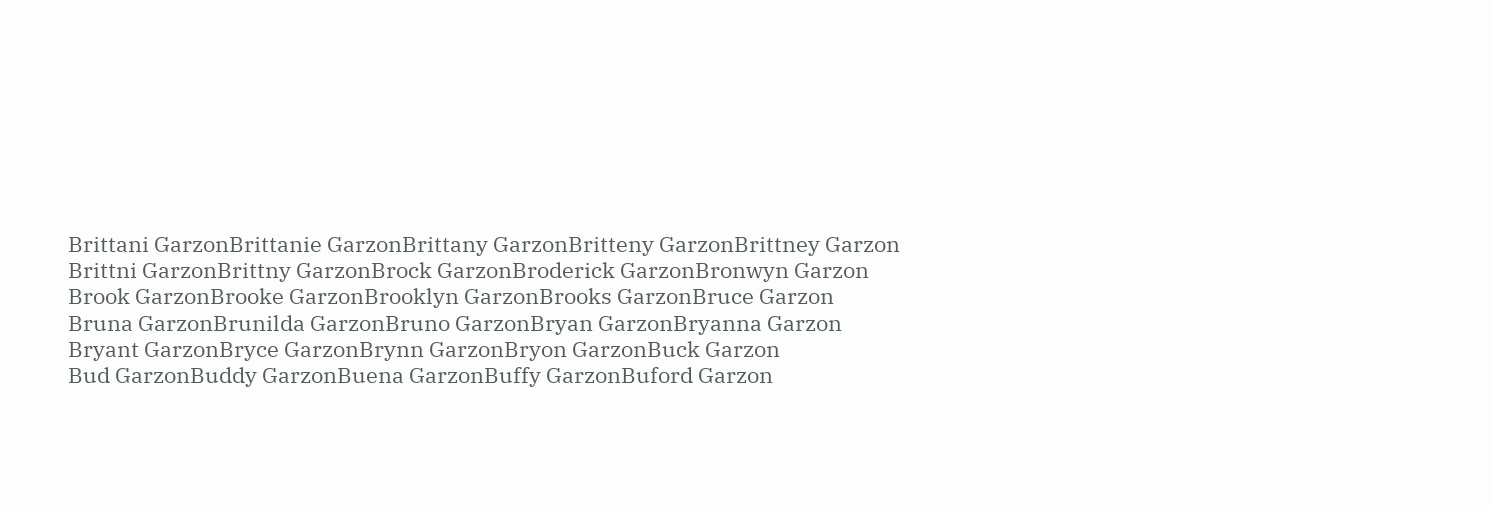Brittani GarzonBrittanie GarzonBrittany GarzonBritteny GarzonBrittney Garzon
Brittni GarzonBrittny GarzonBrock GarzonBroderick GarzonBronwyn Garzon
Brook GarzonBrooke GarzonBrooklyn GarzonBrooks GarzonBruce Garzon
Bruna GarzonBrunilda GarzonBruno GarzonBryan GarzonBryanna Garzon
Bryant GarzonBryce GarzonBrynn GarzonBryon GarzonBuck Garzon
Bud GarzonBuddy GarzonBuena GarzonBuffy GarzonBuford Garzon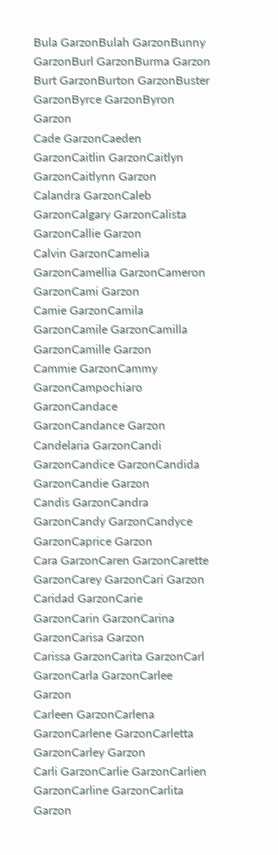Bula GarzonBulah GarzonBunny GarzonBurl GarzonBurma Garzon
Burt GarzonBurton GarzonBuster GarzonByrce GarzonByron Garzon
Cade GarzonCaeden GarzonCaitlin GarzonCaitlyn GarzonCaitlynn Garzon
Calandra GarzonCaleb GarzonCalgary GarzonCalista GarzonCallie Garzon
Calvin GarzonCamelia GarzonCamellia GarzonCameron GarzonCami Garzon
Camie GarzonCamila GarzonCamile GarzonCamilla GarzonCamille Garzon
Cammie GarzonCammy GarzonCampochiaro GarzonCandace GarzonCandance Garzon
Candelaria GarzonCandi GarzonCandice GarzonCandida GarzonCandie Garzon
Candis GarzonCandra GarzonCandy GarzonCandyce GarzonCaprice Garzon
Cara GarzonCaren GarzonCarette GarzonCarey GarzonCari Garzon
Caridad GarzonCarie GarzonCarin GarzonCarina GarzonCarisa Garzon
Carissa GarzonCarita GarzonCarl GarzonCarla GarzonCarlee Garzon
Carleen GarzonCarlena GarzonCarlene GarzonCarletta GarzonCarley Garzon
Carli GarzonCarlie GarzonCarlien GarzonCarline GarzonCarlita Garzon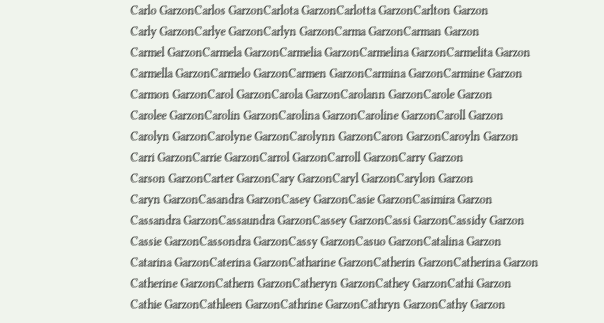Carlo GarzonCarlos GarzonCarlota GarzonCarlotta GarzonCarlton Garzon
Carly GarzonCarlye GarzonCarlyn GarzonCarma GarzonCarman Garzon
Carmel GarzonCarmela GarzonCarmelia GarzonCarmelina GarzonCarmelita Garzon
Carmella GarzonCarmelo GarzonCarmen GarzonCarmina GarzonCarmine Garzon
Carmon GarzonCarol GarzonCarola GarzonCarolann GarzonCarole Garzon
Carolee GarzonCarolin GarzonCarolina GarzonCaroline GarzonCaroll Garzon
Carolyn GarzonCarolyne GarzonCarolynn GarzonCaron GarzonCaroyln Garzon
Carri GarzonCarrie GarzonCarrol GarzonCarroll GarzonCarry Garzon
Carson GarzonCarter GarzonCary GarzonCaryl GarzonCarylon Garzon
Caryn GarzonCasandra GarzonCasey GarzonCasie GarzonCasimira Garzon
Cassandra GarzonCassaundra GarzonCassey GarzonCassi GarzonCassidy Garzon
Cassie GarzonCassondra GarzonCassy GarzonCasuo GarzonCatalina Garzon
Catarina GarzonCaterina GarzonCatharine GarzonCatherin GarzonCatherina Garzon
Catherine GarzonCathern GarzonCatheryn GarzonCathey GarzonCathi Garzon
Cathie GarzonCathleen GarzonCathrine GarzonCathryn GarzonCathy Garzon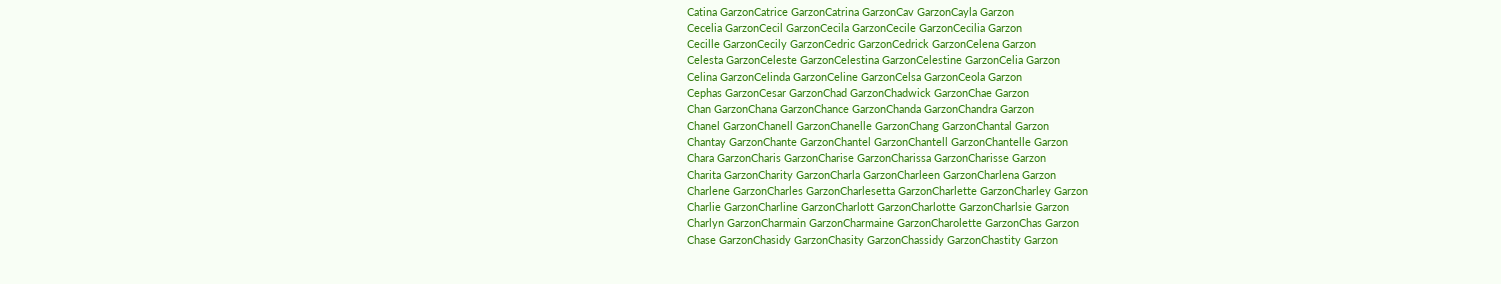Catina GarzonCatrice GarzonCatrina GarzonCav GarzonCayla Garzon
Cecelia GarzonCecil GarzonCecila GarzonCecile GarzonCecilia Garzon
Cecille GarzonCecily GarzonCedric GarzonCedrick GarzonCelena Garzon
Celesta GarzonCeleste GarzonCelestina GarzonCelestine GarzonCelia Garzon
Celina GarzonCelinda GarzonCeline GarzonCelsa GarzonCeola Garzon
Cephas GarzonCesar GarzonChad GarzonChadwick GarzonChae Garzon
Chan GarzonChana GarzonChance GarzonChanda GarzonChandra Garzon
Chanel GarzonChanell GarzonChanelle GarzonChang GarzonChantal Garzon
Chantay GarzonChante GarzonChantel GarzonChantell GarzonChantelle Garzon
Chara GarzonCharis GarzonCharise GarzonCharissa GarzonCharisse Garzon
Charita GarzonCharity GarzonCharla GarzonCharleen GarzonCharlena Garzon
Charlene GarzonCharles GarzonCharlesetta GarzonCharlette GarzonCharley Garzon
Charlie GarzonCharline GarzonCharlott GarzonCharlotte GarzonCharlsie Garzon
Charlyn GarzonCharmain GarzonCharmaine GarzonCharolette GarzonChas Garzon
Chase GarzonChasidy GarzonChasity GarzonChassidy GarzonChastity Garzon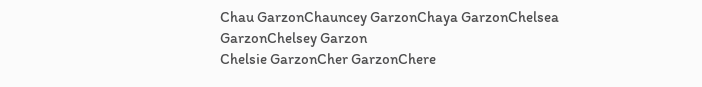Chau GarzonChauncey GarzonChaya GarzonChelsea GarzonChelsey Garzon
Chelsie GarzonCher GarzonChere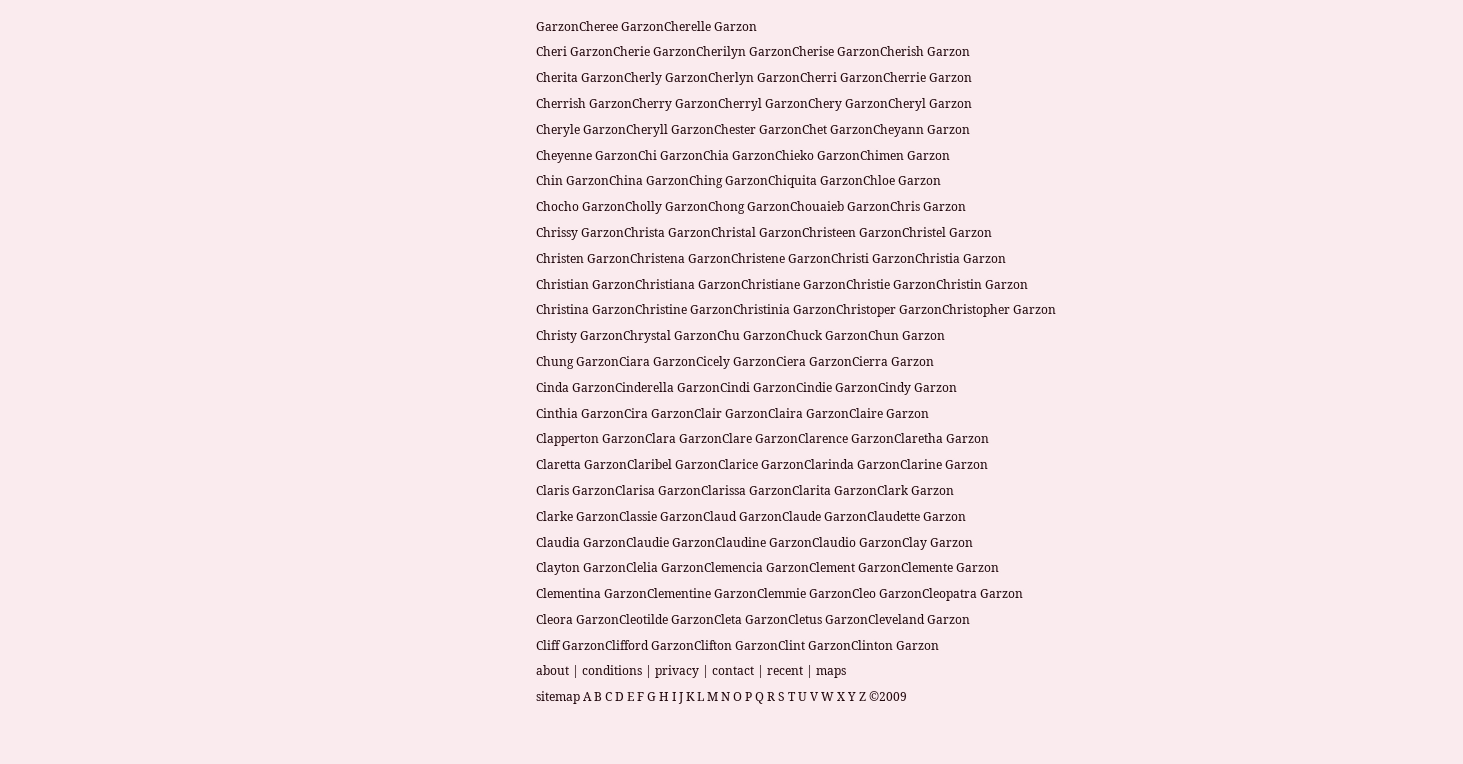GarzonCheree GarzonCherelle Garzon
Cheri GarzonCherie GarzonCherilyn GarzonCherise GarzonCherish Garzon
Cherita GarzonCherly GarzonCherlyn GarzonCherri GarzonCherrie Garzon
Cherrish GarzonCherry GarzonCherryl GarzonChery GarzonCheryl Garzon
Cheryle GarzonCheryll GarzonChester GarzonChet GarzonCheyann Garzon
Cheyenne GarzonChi GarzonChia GarzonChieko GarzonChimen Garzon
Chin GarzonChina GarzonChing GarzonChiquita GarzonChloe Garzon
Chocho GarzonCholly GarzonChong GarzonChouaieb GarzonChris Garzon
Chrissy GarzonChrista GarzonChristal GarzonChristeen GarzonChristel Garzon
Christen GarzonChristena GarzonChristene GarzonChristi GarzonChristia Garzon
Christian GarzonChristiana GarzonChristiane GarzonChristie GarzonChristin Garzon
Christina GarzonChristine GarzonChristinia GarzonChristoper GarzonChristopher Garzon
Christy GarzonChrystal GarzonChu GarzonChuck GarzonChun Garzon
Chung GarzonCiara GarzonCicely GarzonCiera GarzonCierra Garzon
Cinda GarzonCinderella GarzonCindi GarzonCindie GarzonCindy Garzon
Cinthia GarzonCira GarzonClair GarzonClaira GarzonClaire Garzon
Clapperton GarzonClara GarzonClare GarzonClarence GarzonClaretha Garzon
Claretta GarzonClaribel GarzonClarice GarzonClarinda GarzonClarine Garzon
Claris GarzonClarisa GarzonClarissa GarzonClarita GarzonClark Garzon
Clarke GarzonClassie GarzonClaud GarzonClaude GarzonClaudette Garzon
Claudia GarzonClaudie GarzonClaudine GarzonClaudio GarzonClay Garzon
Clayton GarzonClelia GarzonClemencia GarzonClement GarzonClemente Garzon
Clementina GarzonClementine GarzonClemmie GarzonCleo GarzonCleopatra Garzon
Cleora GarzonCleotilde GarzonCleta GarzonCletus GarzonCleveland Garzon
Cliff GarzonClifford GarzonClifton GarzonClint GarzonClinton Garzon
about | conditions | privacy | contact | recent | maps
sitemap A B C D E F G H I J K L M N O P Q R S T U V W X Y Z ©2009